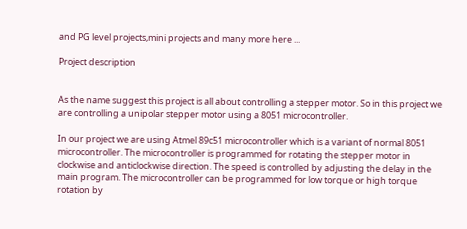and PG level projects,mini projects and many more here ...

Project description


As the name suggest this project is all about controlling a stepper motor. So in this project we are controlling a unipolar stepper motor using a 8051 microcontroller.

In our project we are using Atmel 89c51 microcontroller which is a variant of normal 8051 microcontroller. The microcontroller is programmed for rotating the stepper motor in clockwise and anticlockwise direction. The speed is controlled by adjusting the delay in the main program. The microcontroller can be programmed for low torque or high torque rotation by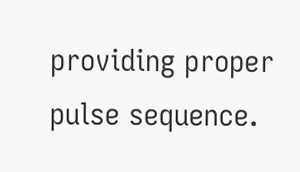providing proper pulse sequence.